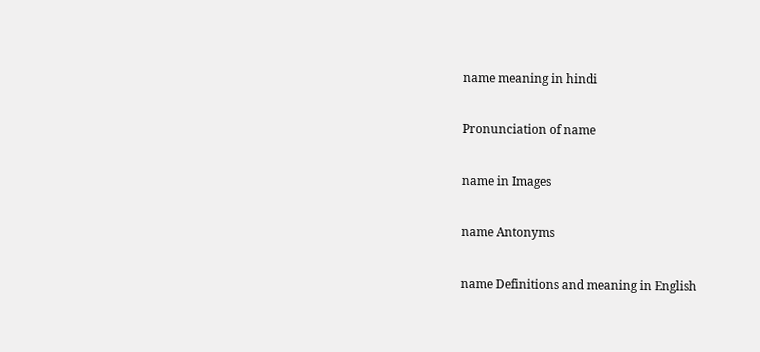name meaning in hindi

Pronunciation of name

name in Images

name Antonyms

name Definitions and meaning in English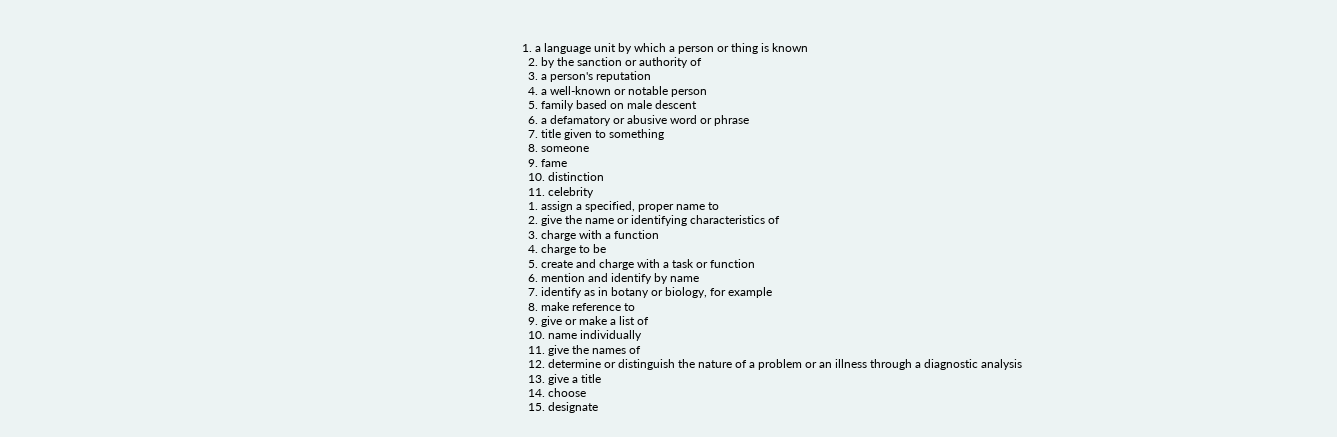1. a language unit by which a person or thing is known
  2. by the sanction or authority of
  3. a person's reputation
  4. a well-known or notable person
  5. family based on male descent
  6. a defamatory or abusive word or phrase
  7. title given to something
  8. someone
  9. fame
  10. distinction
  11. celebrity
  1. assign a specified, proper name to
  2. give the name or identifying characteristics of
  3. charge with a function
  4. charge to be
  5. create and charge with a task or function
  6. mention and identify by name
  7. identify as in botany or biology, for example
  8. make reference to
  9. give or make a list of
  10. name individually
  11. give the names of
  12. determine or distinguish the nature of a problem or an illness through a diagnostic analysis
  13. give a title
  14. choose
  15. designate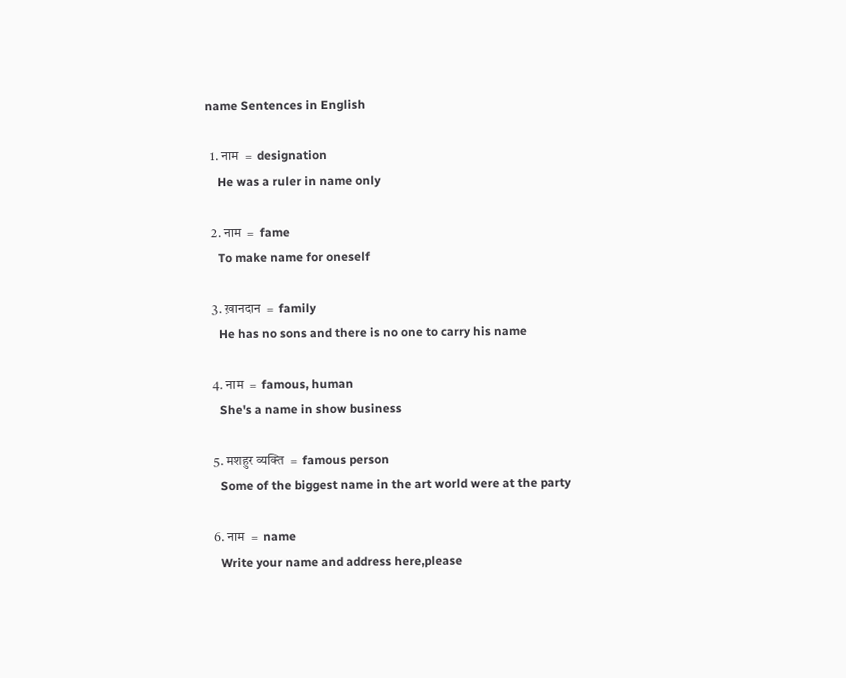name Sentences in English

  1. नाम  =  designation
    He was a ruler in name only

  2. नाम  =  fame
    To make name for oneself

  3. ख़ानदान  =  family
    He has no sons and there is no one to carry his name

  4. नाम  =  famous, human
    She's a name in show business

  5. मशहुर व्यक्ति  =  famous person
    Some of the biggest name in the art world were at the party

  6. नाम  =  name
    Write your name and address here,please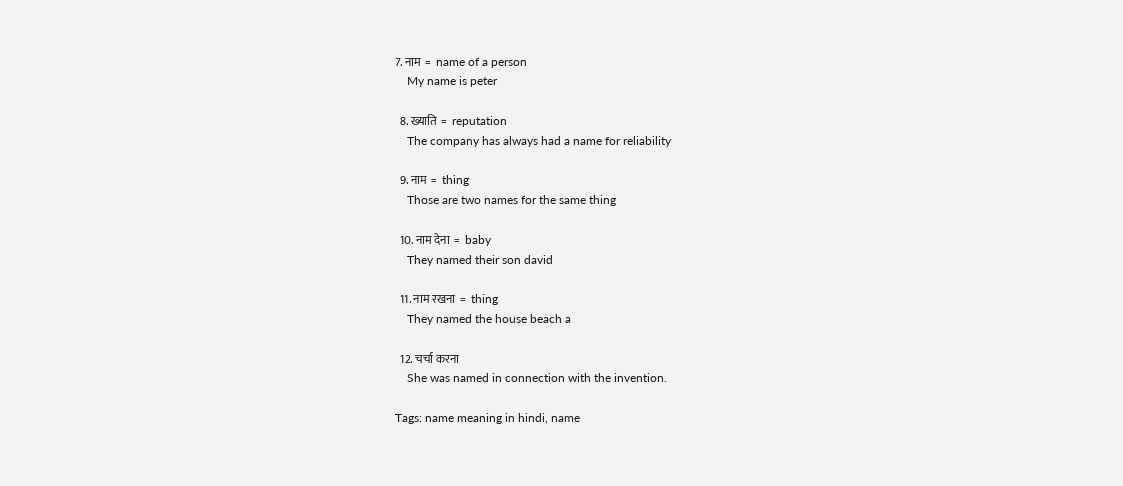7. नाम  =  name of a person
    My name is peter

  8. ख्याति  =  reputation
    The company has always had a name for reliability

  9. नाम  =  thing
    Those are two names for the same thing

  10. नाम देना  =  baby
    They named their son david

  11. नाम रखना  =  thing
    They named the house beach a

  12. चर्चा करना
    She was named in connection with the invention.

Tags: name meaning in hindi, name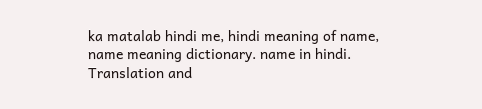ka matalab hindi me, hindi meaning of name, name meaning dictionary. name in hindi. Translation and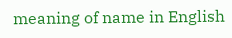meaning of name in English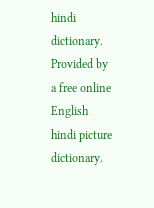hindi dictionary. Provided by a free online English hindi picture dictionary.